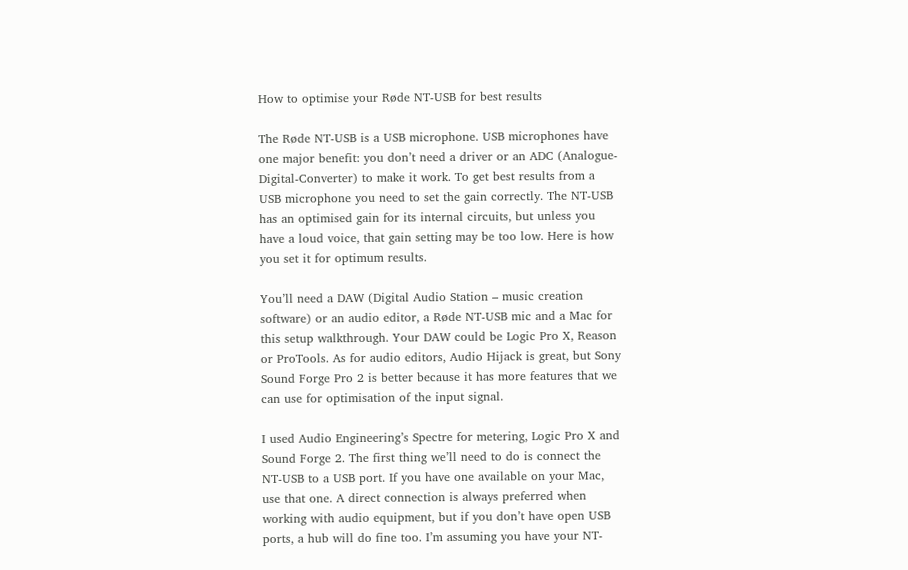How to optimise your Røde NT-USB for best results

The Røde NT-USB is a USB microphone. USB microphones have one major benefit: you don’t need a driver or an ADC (Analogue-Digital-Converter) to make it work. To get best results from a USB microphone you need to set the gain correctly. The NT-USB has an optimised gain for its internal circuits, but unless you have a loud voice, that gain setting may be too low. Here is how you set it for optimum results.

You’ll need a DAW (Digital Audio Station – music creation software) or an audio editor, a Røde NT-USB mic and a Mac for this setup walkthrough. Your DAW could be Logic Pro X, Reason or ProTools. As for audio editors, Audio Hijack is great, but Sony Sound Forge Pro 2 is better because it has more features that we can use for optimisation of the input signal.

I used Audio Engineering’s Spectre for metering, Logic Pro X and Sound Forge 2. The first thing we’ll need to do is connect the NT-USB to a USB port. If you have one available on your Mac, use that one. A direct connection is always preferred when working with audio equipment, but if you don’t have open USB ports, a hub will do fine too. I’m assuming you have your NT-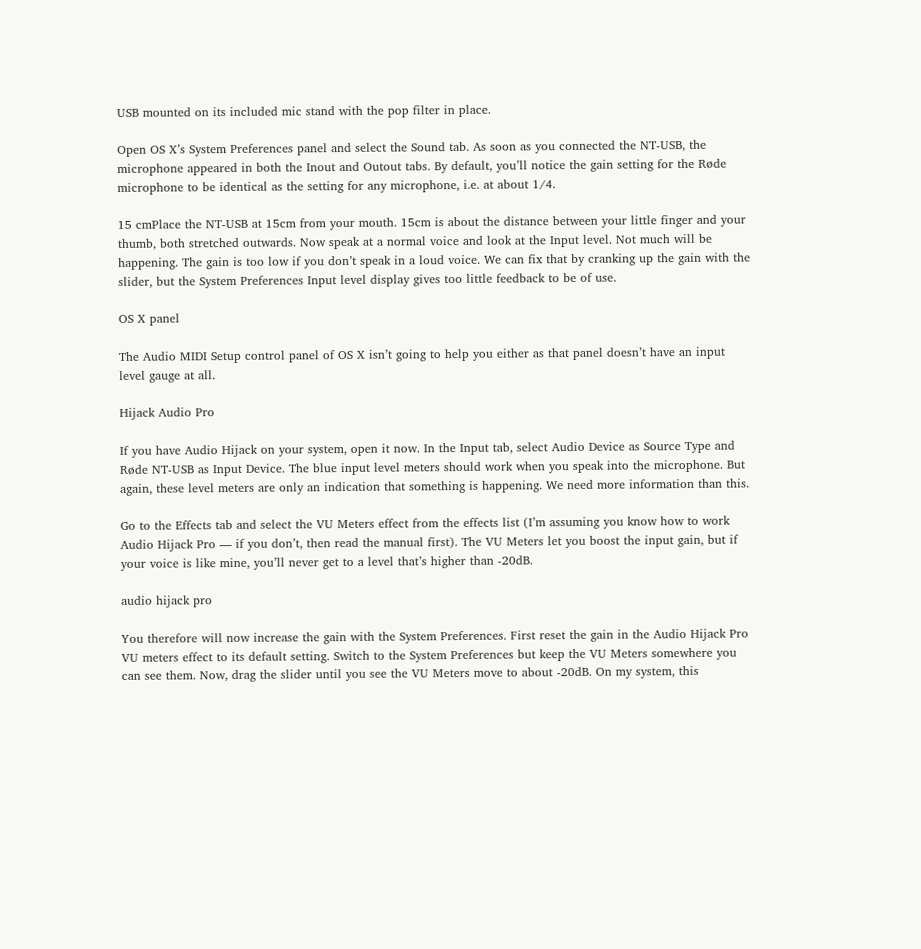USB mounted on its included mic stand with the pop filter in place.

Open OS X’s System Preferences panel and select the Sound tab. As soon as you connected the NT-USB, the microphone appeared in both the Inout and Outout tabs. By default, you’ll notice the gain setting for the Røde microphone to be identical as the setting for any microphone, i.e. at about 1/4.

15 cmPlace the NT-USB at 15cm from your mouth. 15cm is about the distance between your little finger and your thumb, both stretched outwards. Now speak at a normal voice and look at the Input level. Not much will be happening. The gain is too low if you don’t speak in a loud voice. We can fix that by cranking up the gain with the slider, but the System Preferences Input level display gives too little feedback to be of use.

OS X panel

The Audio MIDI Setup control panel of OS X isn’t going to help you either as that panel doesn’t have an input level gauge at all.

Hijack Audio Pro

If you have Audio Hijack on your system, open it now. In the Input tab, select Audio Device as Source Type and Røde NT-USB as Input Device. The blue input level meters should work when you speak into the microphone. But again, these level meters are only an indication that something is happening. We need more information than this.

Go to the Effects tab and select the VU Meters effect from the effects list (I’m assuming you know how to work Audio Hijack Pro — if you don’t, then read the manual first). The VU Meters let you boost the input gain, but if your voice is like mine, you’ll never get to a level that’s higher than -20dB.

audio hijack pro

You therefore will now increase the gain with the System Preferences. First reset the gain in the Audio Hijack Pro VU meters effect to its default setting. Switch to the System Preferences but keep the VU Meters somewhere you can see them. Now, drag the slider until you see the VU Meters move to about -20dB. On my system, this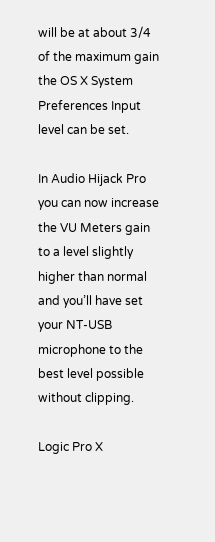will be at about 3/4 of the maximum gain the OS X System Preferences Input level can be set.

In Audio Hijack Pro you can now increase the VU Meters gain to a level slightly higher than normal and you’ll have set your NT-USB microphone to the best level possible without clipping.

Logic Pro X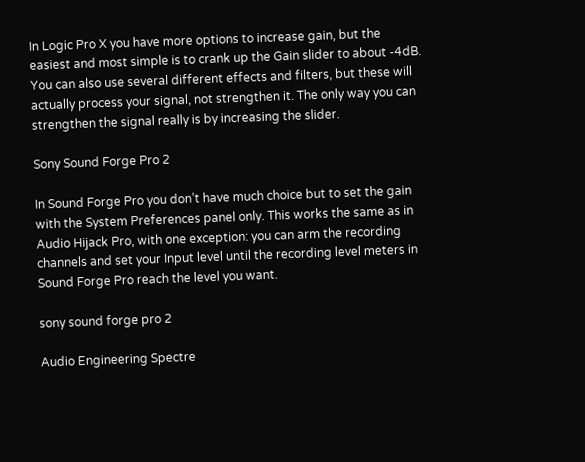In Logic Pro X you have more options to increase gain, but the easiest and most simple is to crank up the Gain slider to about -4dB. You can also use several different effects and filters, but these will actually process your signal, not strengthen it. The only way you can strengthen the signal really is by increasing the slider.

Sony Sound Forge Pro 2

In Sound Forge Pro you don’t have much choice but to set the gain with the System Preferences panel only. This works the same as in Audio Hijack Pro, with one exception: you can arm the recording channels and set your Input level until the recording level meters in Sound Forge Pro reach the level you want.

sony sound forge pro 2

Audio Engineering Spectre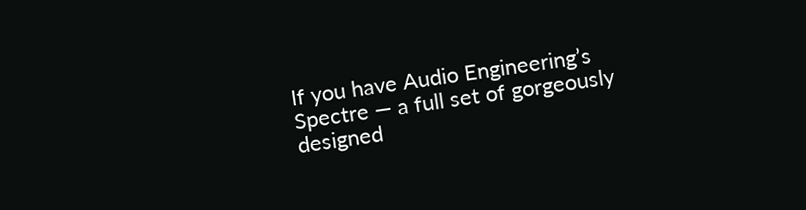If you have Audio Engineering’s Spectre — a full set of gorgeously designed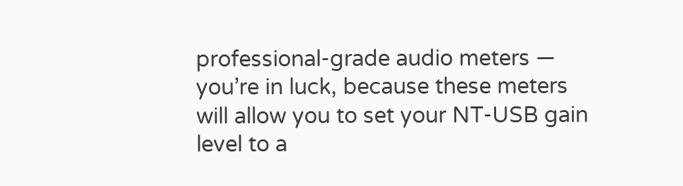professional-grade audio meters — you’re in luck, because these meters will allow you to set your NT-USB gain level to a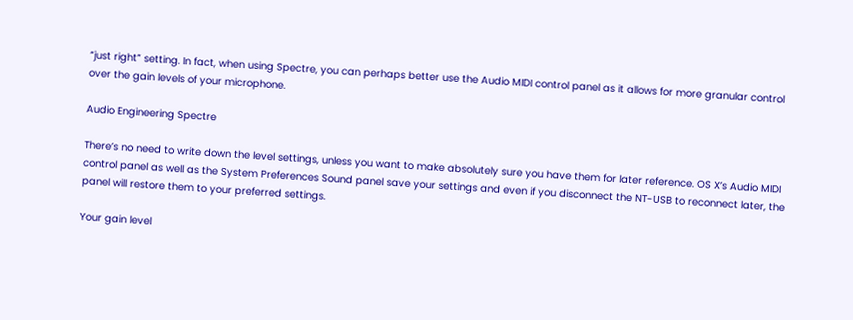“just right” setting. In fact, when using Spectre, you can perhaps better use the Audio MIDI control panel as it allows for more granular control over the gain levels of your microphone.

Audio Engineering Spectre

There’s no need to write down the level settings, unless you want to make absolutely sure you have them for later reference. OS X’s Audio MIDI control panel as well as the System Preferences Sound panel save your settings and even if you disconnect the NT-USB to reconnect later, the panel will restore them to your preferred settings.

Your gain level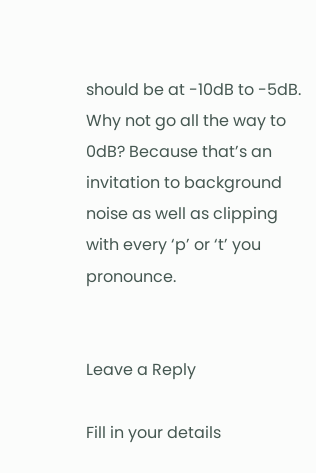should be at -10dB to -5dB. Why not go all the way to 0dB? Because that’s an invitation to background noise as well as clipping with every ‘p’ or ‘t’ you pronounce.


Leave a Reply

Fill in your details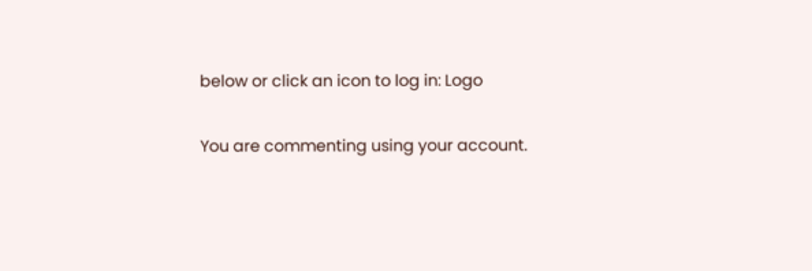below or click an icon to log in: Logo

You are commenting using your account.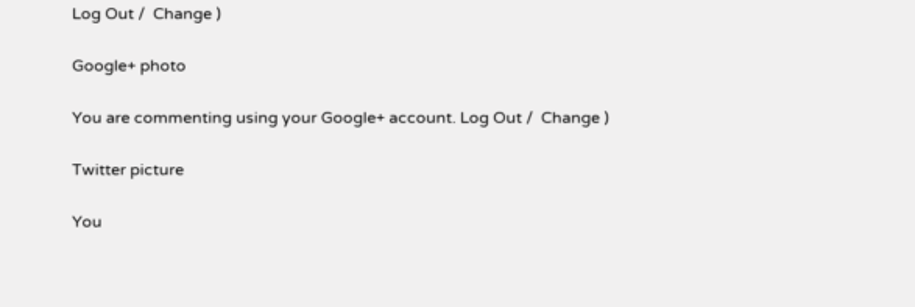Log Out /  Change )

Google+ photo

You are commenting using your Google+ account. Log Out /  Change )

Twitter picture

You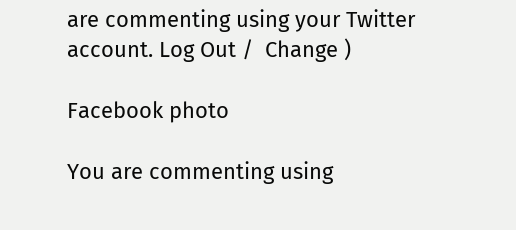are commenting using your Twitter account. Log Out /  Change )

Facebook photo

You are commenting using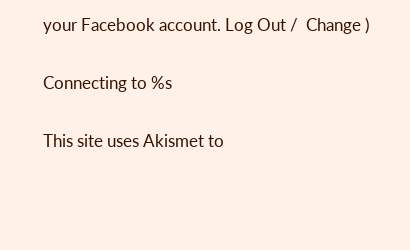your Facebook account. Log Out /  Change )

Connecting to %s

This site uses Akismet to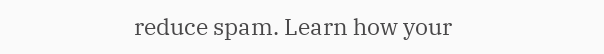reduce spam. Learn how your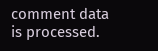comment data is processed.